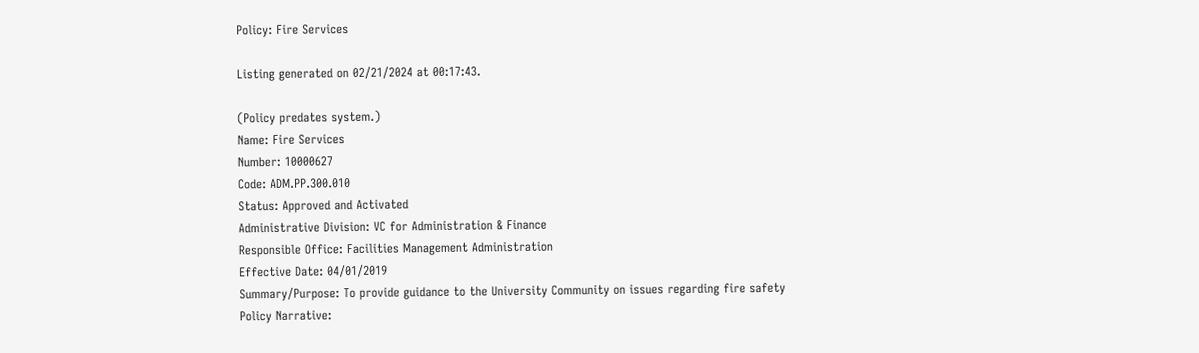Policy: Fire Services

Listing generated on 02/21/2024 at 00:17:43.

(Policy predates system.)
Name: Fire Services
Number: 10000627
Code: ADM.PP.300.010
Status: Approved and Activated
Administrative Division: VC for Administration & Finance
Responsible Office: Facilities Management Administration
Effective Date: 04/01/2019
Summary/Purpose: To provide guidance to the University Community on issues regarding fire safety
Policy Narrative: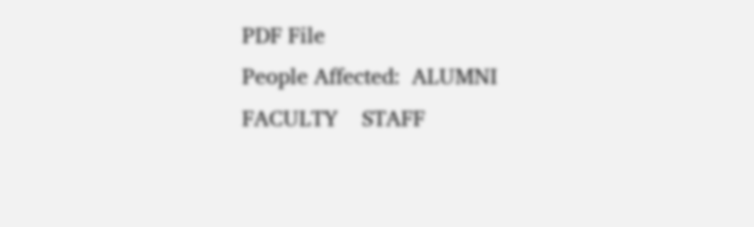PDF File
People Affected:  ALUMNI    FACULTY    STAFF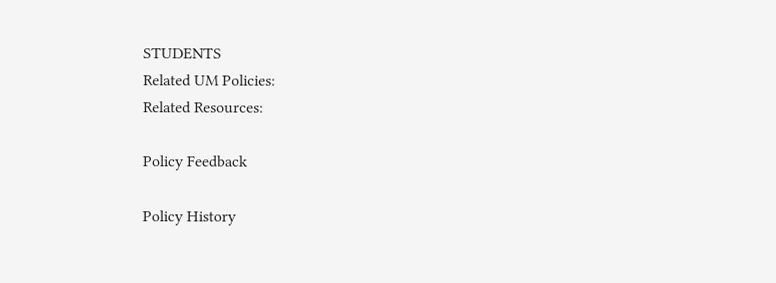STUDENTS
Related UM Policies:
Related Resources:

Policy Feedback

Policy History